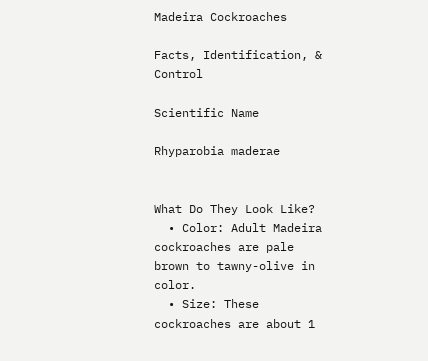Madeira Cockroaches

Facts, Identification, & Control

Scientific Name

Rhyparobia maderae


What Do They Look Like?
  • Color: Adult Madeira cockroaches are pale brown to tawny-olive in color.
  • Size: These cockroaches are about 1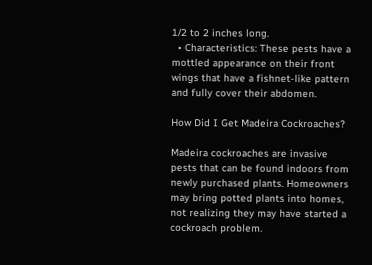1/2 to 2 inches long.
  • Characteristics: These pests have a mottled appearance on their front wings that have a fishnet-like pattern and fully cover their abdomen.

How Did I Get Madeira Cockroaches?

Madeira cockroaches are invasive pests that can be found indoors from newly purchased plants. Homeowners may bring potted plants into homes, not realizing they may have started a cockroach problem.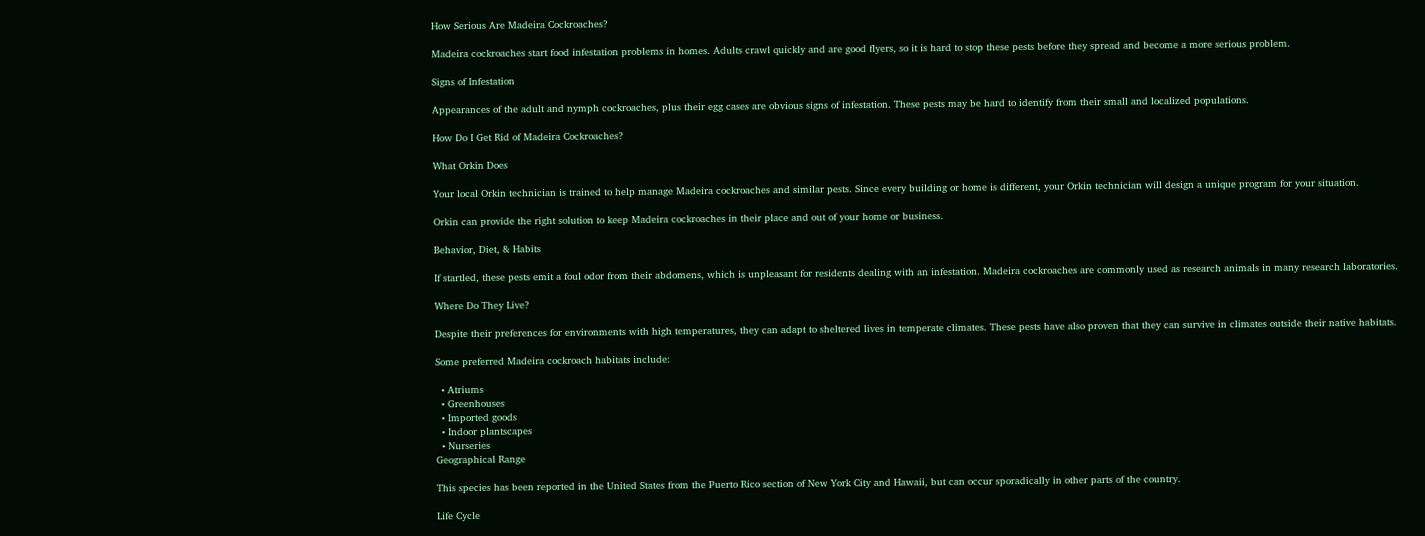How Serious Are Madeira Cockroaches?

Madeira cockroaches start food infestation problems in homes. Adults crawl quickly and are good flyers, so it is hard to stop these pests before they spread and become a more serious problem.

Signs of Infestation

Appearances of the adult and nymph cockroaches, plus their egg cases are obvious signs of infestation. These pests may be hard to identify from their small and localized populations.

How Do I Get Rid of Madeira Cockroaches?

What Orkin Does

Your local Orkin technician is trained to help manage Madeira cockroaches and similar pests. Since every building or home is different, your Orkin technician will design a unique program for your situation.

Orkin can provide the right solution to keep Madeira cockroaches in their place and out of your home or business.

Behavior, Diet, & Habits

If startled, these pests emit a foul odor from their abdomens, which is unpleasant for residents dealing with an infestation. Madeira cockroaches are commonly used as research animals in many research laboratories.

Where Do They Live?

Despite their preferences for environments with high temperatures, they can adapt to sheltered lives in temperate climates. These pests have also proven that they can survive in climates outside their native habitats.

Some preferred Madeira cockroach habitats include:

  • Atriums
  • Greenhouses
  • Imported goods
  • Indoor plantscapes
  • Nurseries
Geographical Range

This species has been reported in the United States from the Puerto Rico section of New York City and Hawaii, but can occur sporadically in other parts of the country.

Life Cycle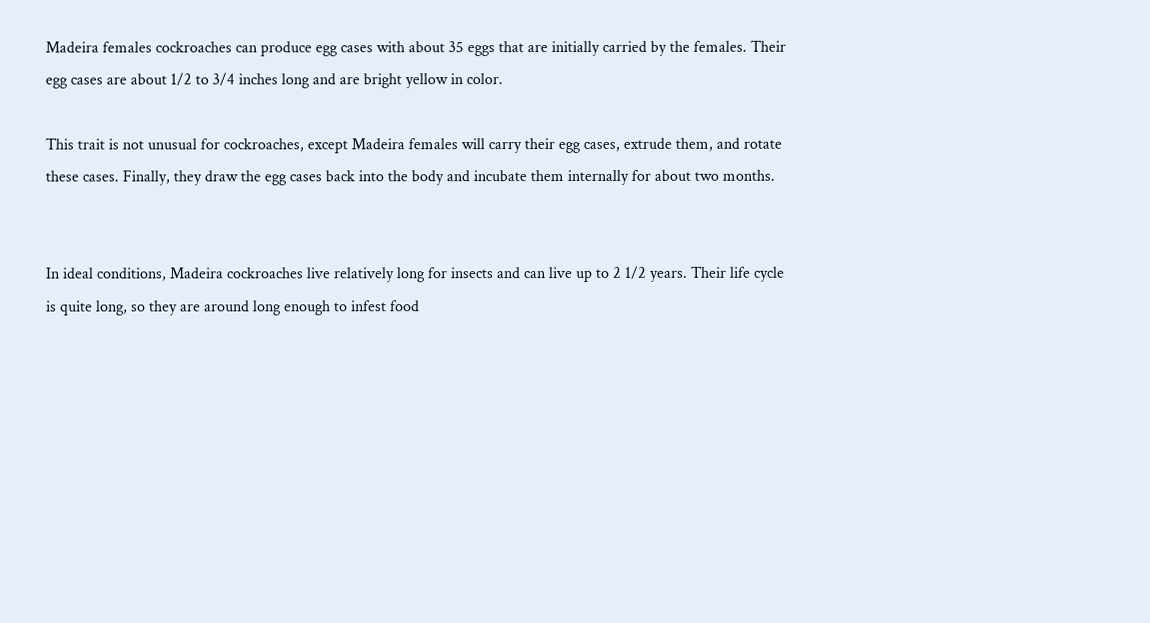Madeira females cockroaches can produce egg cases with about 35 eggs that are initially carried by the females. Their egg cases are about 1/2 to 3/4 inches long and are bright yellow in color.

This trait is not unusual for cockroaches, except Madeira females will carry their egg cases, extrude them, and rotate these cases. Finally, they draw the egg cases back into the body and incubate them internally for about two months.


In ideal conditions, Madeira cockroaches live relatively long for insects and can live up to 2 1/2 years. Their life cycle is quite long, so they are around long enough to infest food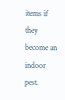items if they become an indoor pest.